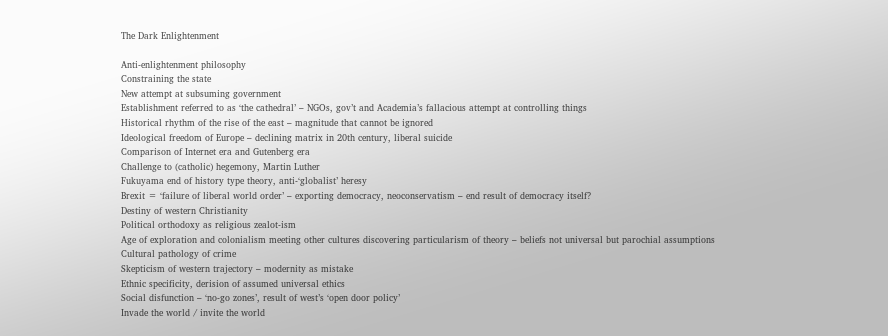The Dark Enlightenment

Anti-enlightenment philosophy
Constraining the state
New attempt at subsuming government
Establishment referred to as ‘the cathedral’ – NGOs, gov’t and Academia’s fallacious attempt at controlling things
Historical rhythm of the rise of the east – magnitude that cannot be ignored
Ideological freedom of Europe – declining matrix in 20th century, liberal suicide
Comparison of Internet era and Gutenberg era
Challenge to (catholic) hegemony, Martin Luther
Fukuyama end of history type theory, anti-‘globalist’ heresy
Brexit = ‘failure of liberal world order’ – exporting democracy, neoconservatism – end result of democracy itself?
Destiny of western Christianity
Political orthodoxy as religious zealot-ism
Age of exploration and colonialism meeting other cultures discovering particularism of theory – beliefs not universal but parochial assumptions
Cultural pathology of crime
Skepticism of western trajectory – modernity as mistake
Ethnic specificity, derision of assumed universal ethics
Social disfunction – ‘no-go zones’, result of west’s ‘open door policy’
Invade the world / invite the world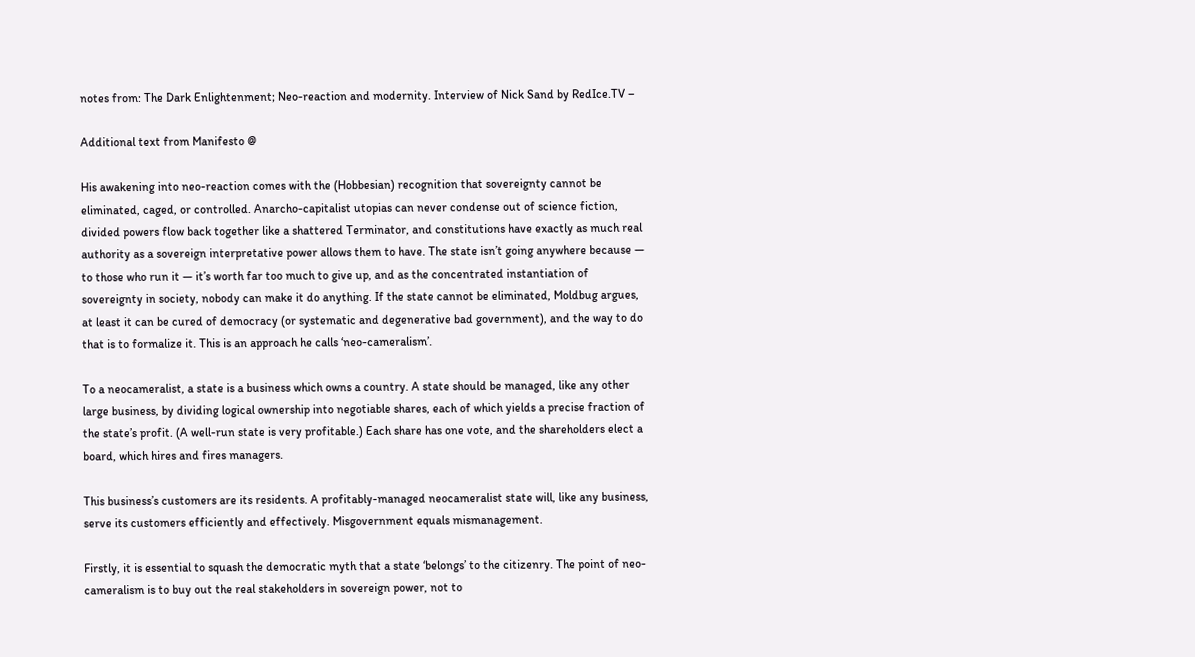notes from: The Dark Enlightenment; Neo-reaction and modernity. Interview of Nick Sand by RedIce.TV –

Additional text from Manifesto @

His awakening into neo-reaction comes with the (Hobbesian) recognition that sovereignty cannot be eliminated, caged, or controlled. Anarcho-capitalist utopias can never condense out of science fiction, divided powers flow back together like a shattered Terminator, and constitutions have exactly as much real authority as a sovereign interpretative power allows them to have. The state isn’t going anywhere because — to those who run it — it’s worth far too much to give up, and as the concentrated instantiation of sovereignty in society, nobody can make it do anything. If the state cannot be eliminated, Moldbug argues, at least it can be cured of democracy (or systematic and degenerative bad government), and the way to do that is to formalize it. This is an approach he calls ‘neo-cameralism’.

To a neocameralist, a state is a business which owns a country. A state should be managed, like any other large business, by dividing logical ownership into negotiable shares, each of which yields a precise fraction of the state’s profit. (A well-run state is very profitable.) Each share has one vote, and the shareholders elect a board, which hires and fires managers.

This business’s customers are its residents. A profitably-managed neocameralist state will, like any business, serve its customers efficiently and effectively. Misgovernment equals mismanagement.

Firstly, it is essential to squash the democratic myth that a state ‘belongs’ to the citizenry. The point of neo-cameralism is to buy out the real stakeholders in sovereign power, not to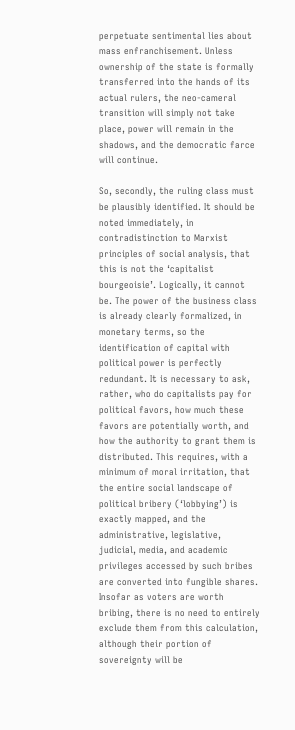perpetuate sentimental lies about mass enfranchisement. Unless ownership of the state is formally transferred into the hands of its actual rulers, the neo-cameral transition will simply not take place, power will remain in the shadows, and the democratic farce will continue.

So, secondly, the ruling class must be plausibly identified. It should be noted immediately, in contradistinction to Marxist principles of social analysis, that this is not the ‘capitalist bourgeoisie’. Logically, it cannot be. The power of the business class is already clearly formalized, in monetary terms, so the identification of capital with political power is perfectly redundant. It is necessary to ask, rather, who do capitalists pay for political favors, how much these favors are potentially worth, and how the authority to grant them is distributed. This requires, with a minimum of moral irritation, that the entire social landscape of political bribery (‘lobbying’) is exactly mapped, and the administrative, legislative, judicial, media, and academic privileges accessed by such bribes are converted into fungible shares. Insofar as voters are worth bribing, there is no need to entirely exclude them from this calculation, although their portion of sovereignty will be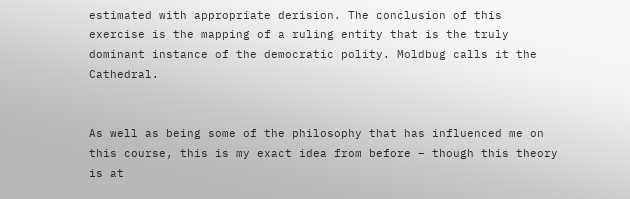estimated with appropriate derision. The conclusion of this exercise is the mapping of a ruling entity that is the truly dominant instance of the democratic polity. Moldbug calls it the Cathedral.


As well as being some of the philosophy that has influenced me on this course, this is my exact idea from before – though this theory is at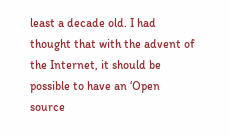least a decade old. I had thought that with the advent of the Internet, it should be possible to have an ‘Open source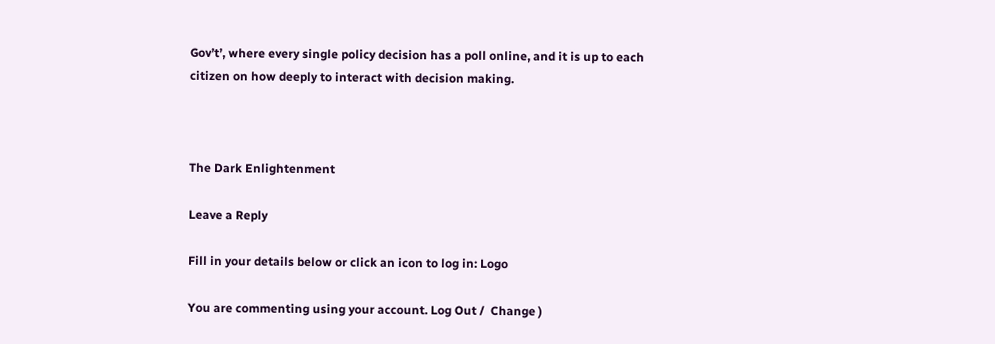Gov’t’, where every single policy decision has a poll online, and it is up to each citizen on how deeply to interact with decision making.



The Dark Enlightenment

Leave a Reply

Fill in your details below or click an icon to log in: Logo

You are commenting using your account. Log Out /  Change )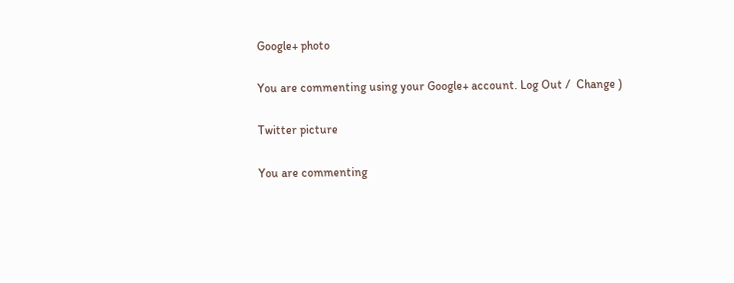Google+ photo

You are commenting using your Google+ account. Log Out /  Change )

Twitter picture

You are commenting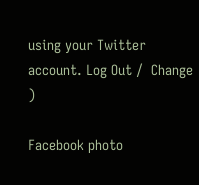using your Twitter account. Log Out /  Change )

Facebook photo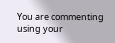You are commenting using your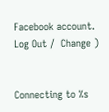Facebook account. Log Out /  Change )


Connecting to %s